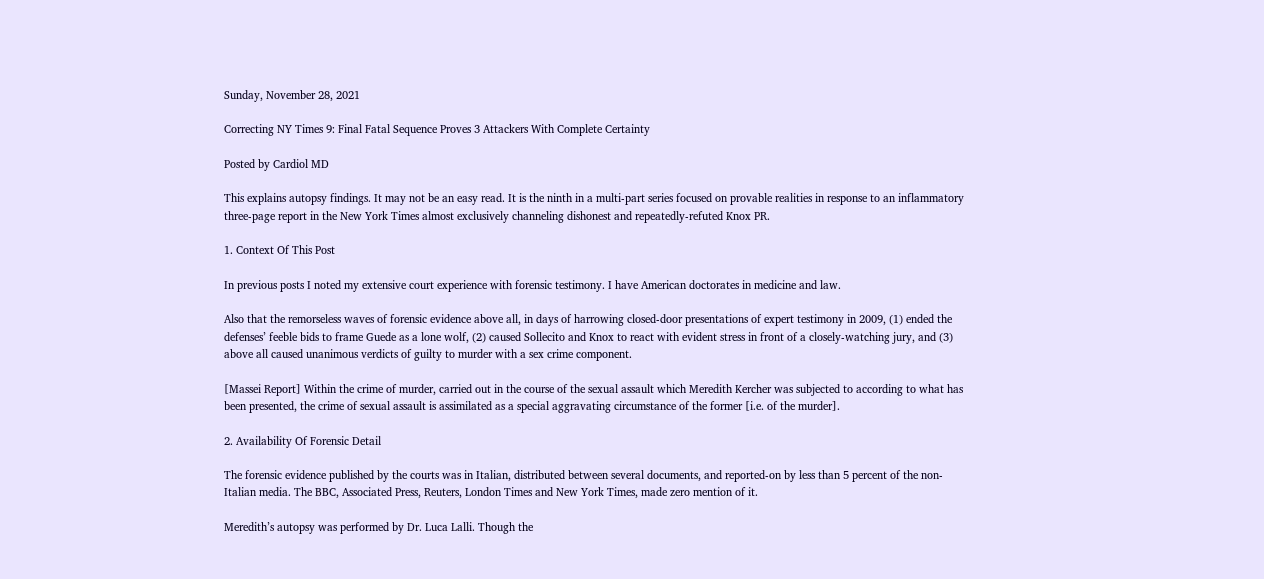Sunday, November 28, 2021

Correcting NY Times 9: Final Fatal Sequence Proves 3 Attackers With Complete Certainty

Posted by Cardiol MD

This explains autopsy findings. It may not be an easy read. It is the ninth in a multi-part series focused on provable realities in response to an inflammatory three-page report in the New York Times almost exclusively channeling dishonest and repeatedly-refuted Knox PR.

1. Context Of This Post

In previous posts I noted my extensive court experience with forensic testimony. I have American doctorates in medicine and law.

Also that the remorseless waves of forensic evidence above all, in days of harrowing closed-door presentations of expert testimony in 2009, (1) ended the defenses’ feeble bids to frame Guede as a lone wolf, (2) caused Sollecito and Knox to react with evident stress in front of a closely-watching jury, and (3) above all caused unanimous verdicts of guilty to murder with a sex crime component.

[Massei Report] Within the crime of murder, carried out in the course of the sexual assault which Meredith Kercher was subjected to according to what has been presented, the crime of sexual assault is assimilated as a special aggravating circumstance of the former [i.e. of the murder].

2. Availability Of Forensic Detail

The forensic evidence published by the courts was in Italian, distributed between several documents, and reported-on by less than 5 percent of the non-Italian media. The BBC, Associated Press, Reuters, London Times and New York Times, made zero mention of it.

Meredith’s autopsy was performed by Dr. Luca Lalli. Though the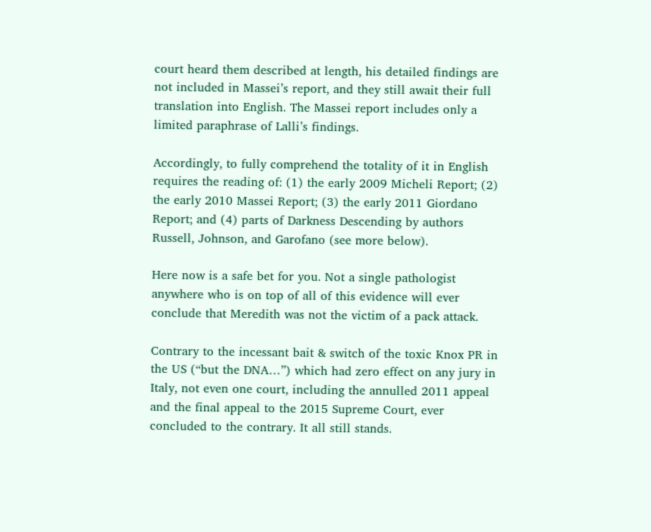court heard them described at length, his detailed findings are not included in Massei’s report, and they still await their full translation into English. The Massei report includes only a limited paraphrase of Lalli’s findings.

Accordingly, to fully comprehend the totality of it in English requires the reading of: (1) the early 2009 Micheli Report; (2) the early 2010 Massei Report; (3) the early 2011 Giordano Report; and (4) parts of Darkness Descending by authors Russell, Johnson, and Garofano (see more below).

Here now is a safe bet for you. Not a single pathologist anywhere who is on top of all of this evidence will ever conclude that Meredith was not the victim of a pack attack.

Contrary to the incessant bait & switch of the toxic Knox PR in the US (“but the DNA…”) which had zero effect on any jury in Italy, not even one court, including the annulled 2011 appeal and the final appeal to the 2015 Supreme Court, ever concluded to the contrary. It all still stands.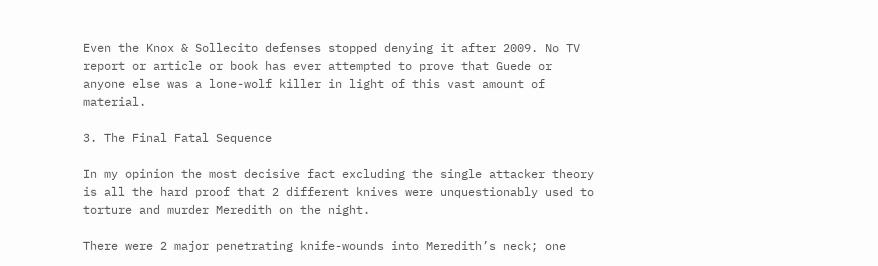Even the Knox & Sollecito defenses stopped denying it after 2009. No TV report or article or book has ever attempted to prove that Guede or anyone else was a lone-wolf killer in light of this vast amount of material.

3. The Final Fatal Sequence

In my opinion the most decisive fact excluding the single attacker theory is all the hard proof that 2 different knives were unquestionably used to torture and murder Meredith on the night.

There were 2 major penetrating knife-wounds into Meredith’s neck; one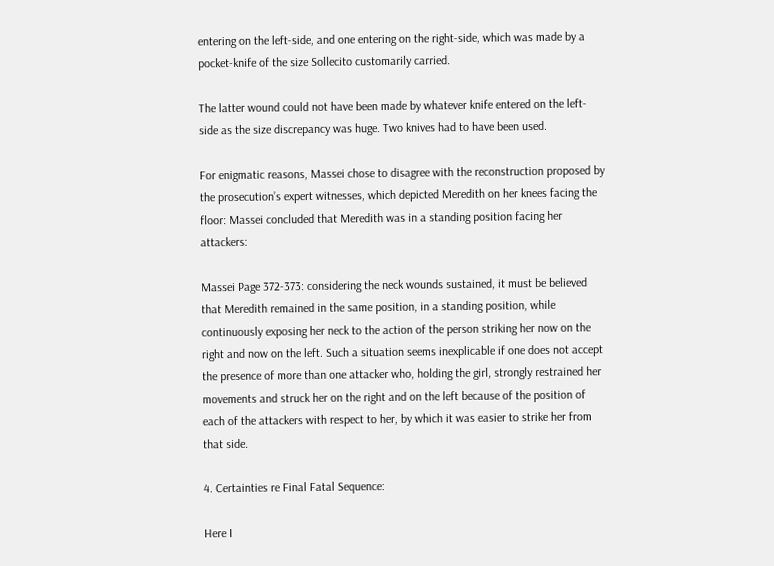entering on the left-side, and one entering on the right-side, which was made by a pocket-knife of the size Sollecito customarily carried.

The latter wound could not have been made by whatever knife entered on the left-side as the size discrepancy was huge. Two knives had to have been used.

For enigmatic reasons, Massei chose to disagree with the reconstruction proposed by the prosecution’s expert witnesses, which depicted Meredith on her knees facing the floor: Massei concluded that Meredith was in a standing position facing her attackers:

Massei Page 372-373: considering the neck wounds sustained, it must be believed that Meredith remained in the same position, in a standing position, while continuously exposing her neck to the action of the person striking her now on the right and now on the left. Such a situation seems inexplicable if one does not accept the presence of more than one attacker who, holding the girl, strongly restrained her movements and struck her on the right and on the left because of the position of each of the attackers with respect to her, by which it was easier to strike her from that side.

4. Certainties re Final Fatal Sequence:

Here I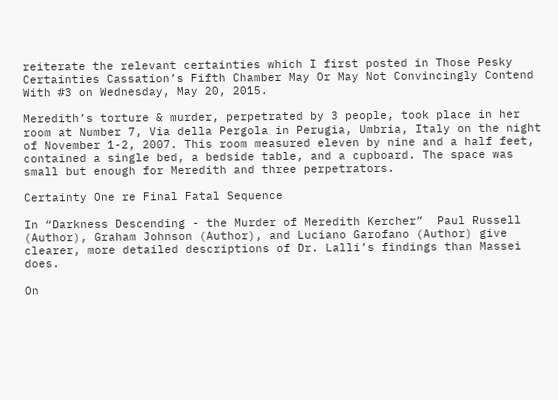reiterate the relevant certainties which I first posted in Those Pesky Certainties Cassation’s Fifth Chamber May Or May Not Convincingly Contend With #3 on Wednesday, May 20, 2015.

Meredith’s torture & murder, perpetrated by 3 people, took place in her room at Number 7, Via della Pergola in Perugia, Umbria, Italy on the night of November 1-2, 2007. This room measured eleven by nine and a half feet, contained a single bed, a bedside table, and a cupboard. The space was small but enough for Meredith and three perpetrators.

Certainty One re Final Fatal Sequence

In “Darkness Descending - the Murder of Meredith Kercher”  Paul Russell (Author), Graham Johnson (Author), and Luciano Garofano (Author) give clearer, more detailed descriptions of Dr. Lalli’s findings than Massei does.

On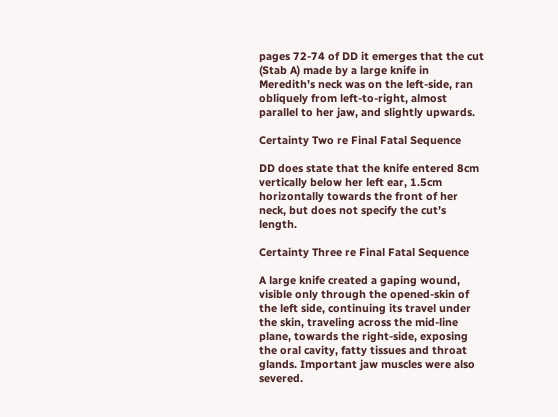pages 72-74 of DD it emerges that the cut (Stab A) made by a large knife in Meredith’s neck was on the left-side, ran obliquely from left-to-right, almost parallel to her jaw, and slightly upwards.

Certainty Two re Final Fatal Sequence

DD does state that the knife entered 8cm vertically below her left ear, 1.5cm horizontally towards the front of her neck, but does not specify the cut’s length.

Certainty Three re Final Fatal Sequence

A large knife created a gaping wound, visible only through the opened-skin of the left side, continuing its travel under the skin, traveling across the mid-line plane, towards the right-side, exposing the oral cavity, fatty tissues and throat glands. Important jaw muscles were also severed.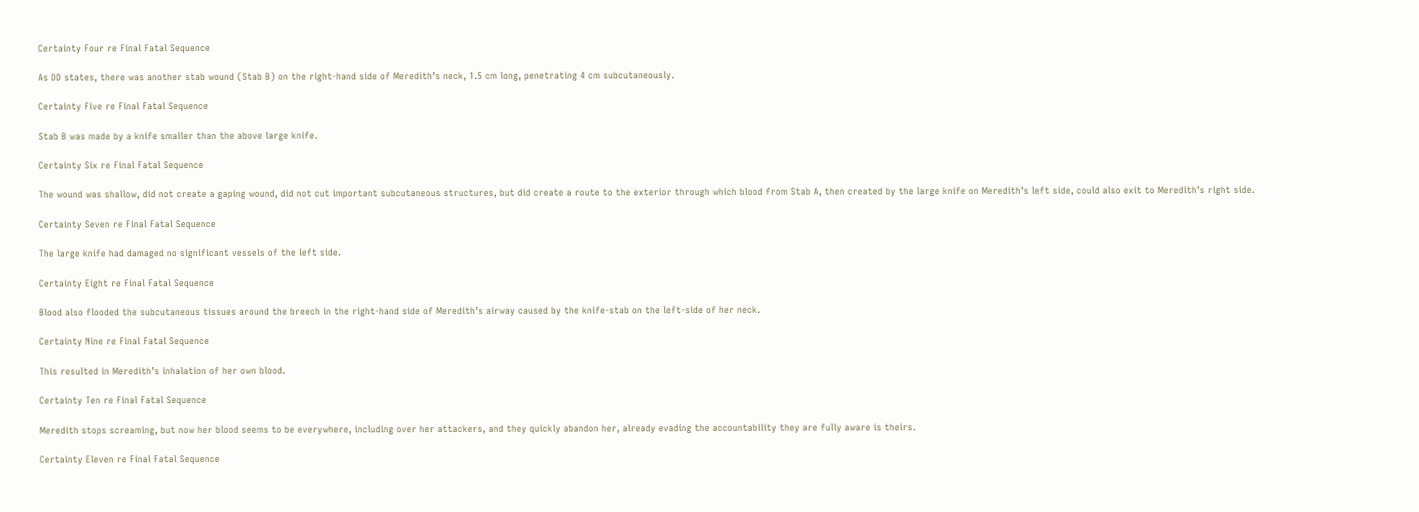Certainty Four re Final Fatal Sequence

As DD states, there was another stab wound (Stab B) on the right-hand side of Meredith’s neck, 1.5 cm long, penetrating 4 cm subcutaneously.

Certainty Five re Final Fatal Sequence

Stab B was made by a knife smaller than the above large knife.

Certainty Six re Final Fatal Sequence

The wound was shallow, did not create a gaping wound, did not cut important subcutaneous structures, but did create a route to the exterior through which blood from Stab A, then created by the large knife on Meredith’s left side, could also exit to Meredith’s right side.

Certainty Seven re Final Fatal Sequence

The large knife had damaged no significant vessels of the left side.

Certainty Eight re Final Fatal Sequence

Blood also flooded the subcutaneous tissues around the breech in the right-hand side of Meredith’s airway caused by the knife-stab on the left-side of her neck.

Certainty Nine re Final Fatal Sequence

This resulted in Meredith’s inhalation of her own blood.

Certainty Ten re Final Fatal Sequence

Meredith stops screaming, but now her blood seems to be everywhere, including over her attackers, and they quickly abandon her, already evading the accountability they are fully aware is theirs.

Certainty Eleven re Final Fatal Sequence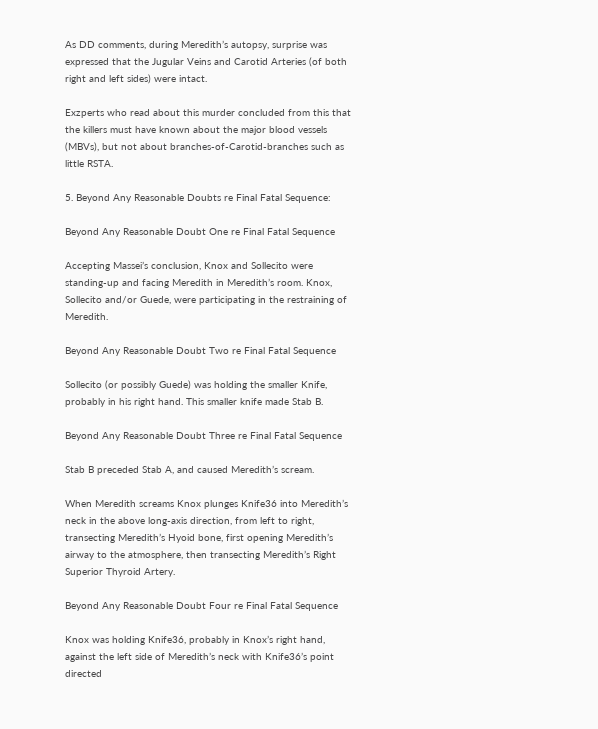As DD comments, during Meredith’s autopsy, surprise was expressed that the Jugular Veins and Carotid Arteries (of both right and left sides) were intact.

Exzperts who read about this murder concluded from this that the killers must have known about the major blood vessels (MBVs), but not about branches-of-Carotid-branches such as little RSTA.

5. Beyond Any Reasonable Doubts re Final Fatal Sequence:

Beyond Any Reasonable Doubt One re Final Fatal Sequence

Accepting Massei’s conclusion, Knox and Sollecito were standing-up and facing Meredith in Meredith’s room. Knox, Sollecito and/or Guede, were participating in the restraining of Meredith.

Beyond Any Reasonable Doubt Two re Final Fatal Sequence

Sollecito (or possibly Guede) was holding the smaller Knife, probably in his right hand. This smaller knife made Stab B.

Beyond Any Reasonable Doubt Three re Final Fatal Sequence

Stab B preceded Stab A, and caused Meredith’s scream.

When Meredith screams Knox plunges Knife36 into Meredith’s neck in the above long-axis direction, from left to right, transecting Meredith’s Hyoid bone, first opening Meredith’s airway to the atmosphere, then transecting Meredith’s Right Superior Thyroid Artery.

Beyond Any Reasonable Doubt Four re Final Fatal Sequence

Knox was holding Knife36, probably in Knox’s right hand, against the left side of Meredith’s neck with Knife36’s point directed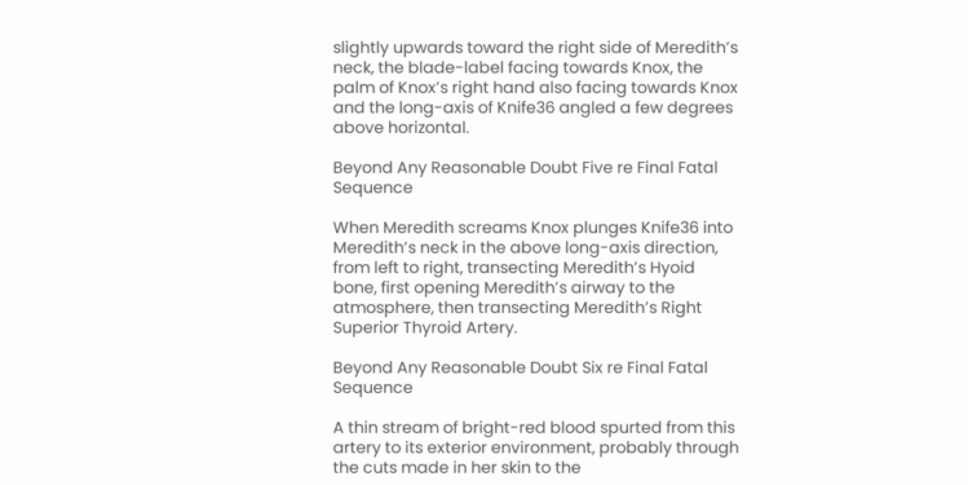slightly upwards toward the right side of Meredith’s neck, the blade-label facing towards Knox, the palm of Knox’s right hand also facing towards Knox and the long-axis of Knife36 angled a few degrees above horizontal.

Beyond Any Reasonable Doubt Five re Final Fatal Sequence

When Meredith screams Knox plunges Knife36 into Meredith’s neck in the above long-axis direction, from left to right, transecting Meredith’s Hyoid bone, first opening Meredith’s airway to the atmosphere, then transecting Meredith’s Right Superior Thyroid Artery.

Beyond Any Reasonable Doubt Six re Final Fatal Sequence

A thin stream of bright-red blood spurted from this artery to its exterior environment, probably through the cuts made in her skin to the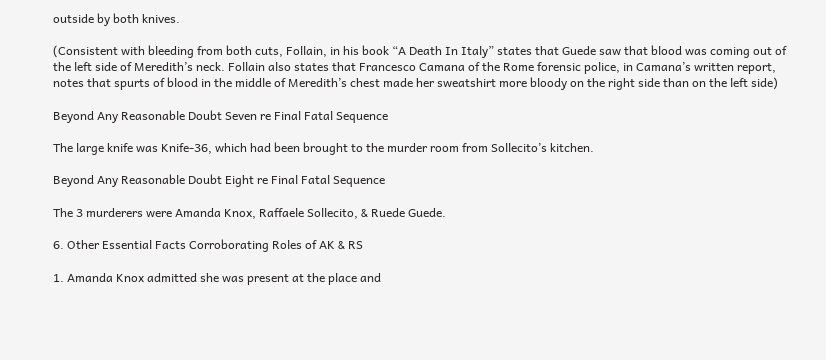outside by both knives.

(Consistent with bleeding from both cuts, Follain, in his book “A Death In Italy” states that Guede saw that blood was coming out of the left side of Meredith’s neck. Follain also states that Francesco Camana of the Rome forensic police, in Camana’s written report, notes that spurts of blood in the middle of Meredith’s chest made her sweatshirt more bloody on the right side than on the left side)

Beyond Any Reasonable Doubt Seven re Final Fatal Sequence

The large knife was Knife-36, which had been brought to the murder room from Sollecito’s kitchen.

Beyond Any Reasonable Doubt Eight re Final Fatal Sequence

The 3 murderers were Amanda Knox, Raffaele Sollecito, & Ruede Guede.

6. Other Essential Facts Corroborating Roles of AK & RS

1. Amanda Knox admitted she was present at the place and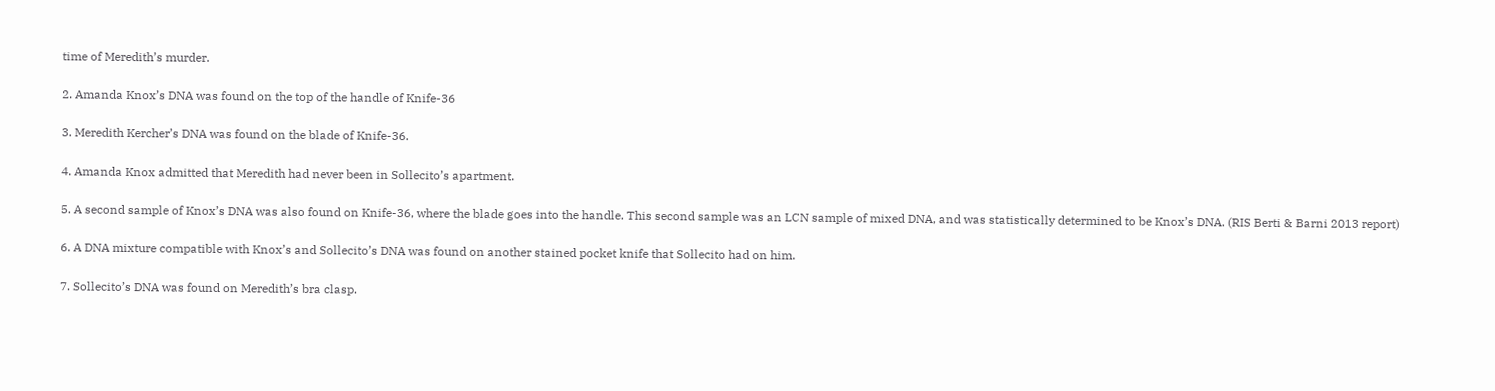time of Meredith’s murder.

2. Amanda Knox’s DNA was found on the top of the handle of Knife-36

3. Meredith Kercher’s DNA was found on the blade of Knife-36.

4. Amanda Knox admitted that Meredith had never been in Sollecito’s apartment.

5. A second sample of Knox’s DNA was also found on Knife-36, where the blade goes into the handle. This second sample was an LCN sample of mixed DNA, and was statistically determined to be Knox’s DNA. (RIS Berti & Barni 2013 report)

6. A DNA mixture compatible with Knox’s and Sollecito’s DNA was found on another stained pocket knife that Sollecito had on him.

7. Sollecito’s DNA was found on Meredith’s bra clasp.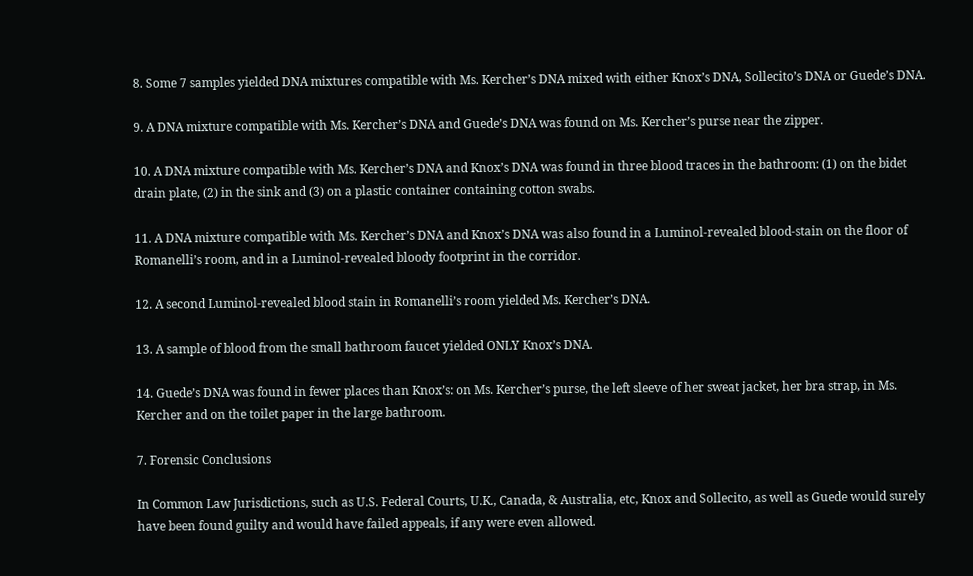8. Some 7 samples yielded DNA mixtures compatible with Ms. Kercher’s DNA mixed with either Knox’s DNA, Sollecito’s DNA or Guede’s DNA.

9. A DNA mixture compatible with Ms. Kercher’s DNA and Guede’s DNA was found on Ms. Kercher’s purse near the zipper.

10. A DNA mixture compatible with Ms. Kercher’s DNA and Knox’s DNA was found in three blood traces in the bathroom: (1) on the bidet drain plate, (2) in the sink and (3) on a plastic container containing cotton swabs.

11. A DNA mixture compatible with Ms. Kercher’s DNA and Knox’s DNA was also found in a Luminol-revealed blood-stain on the floor of Romanelli’s room, and in a Luminol-revealed bloody footprint in the corridor.

12. A second Luminol-revealed blood stain in Romanelli’s room yielded Ms. Kercher’s DNA.

13. A sample of blood from the small bathroom faucet yielded ONLY Knox’s DNA.

14. Guede’s DNA was found in fewer places than Knox’s: on Ms. Kercher’s purse, the left sleeve of her sweat jacket, her bra strap, in Ms. Kercher and on the toilet paper in the large bathroom.

7. Forensic Conclusions

In Common Law Jurisdictions, such as U.S. Federal Courts, U.K., Canada, & Australia, etc, Knox and Sollecito, as well as Guede would surely have been found guilty and would have failed appeals, if any were even allowed.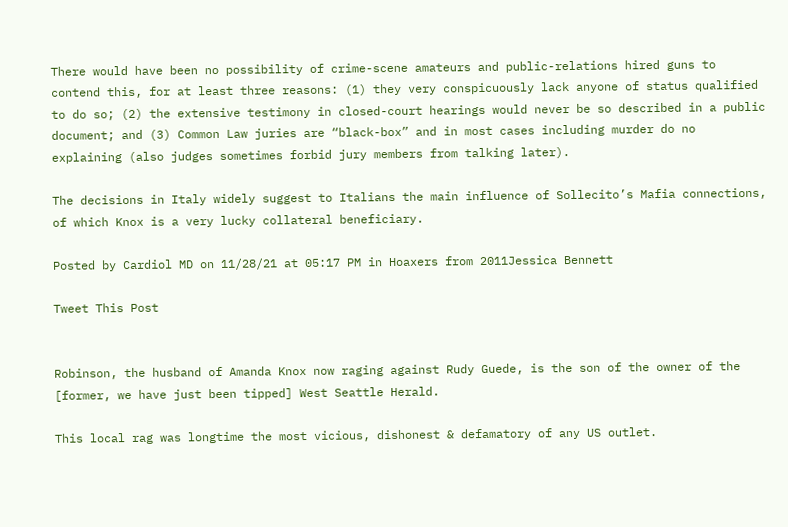There would have been no possibility of crime-scene amateurs and public-relations hired guns to contend this, for at least three reasons: (1) they very conspicuously lack anyone of status qualified to do so; (2) the extensive testimony in closed-court hearings would never be so described in a public document; and (3) Common Law juries are “black-box” and in most cases including murder do no explaining (also judges sometimes forbid jury members from talking later).

The decisions in Italy widely suggest to Italians the main influence of Sollecito’s Mafia connections, of which Knox is a very lucky collateral beneficiary.

Posted by Cardiol MD on 11/28/21 at 05:17 PM in Hoaxers from 2011Jessica Bennett

Tweet This Post


Robinson, the husband of Amanda Knox now raging against Rudy Guede, is the son of the owner of the [former, we have just been tipped] West Seattle Herald.

This local rag was longtime the most vicious, dishonest & defamatory of any US outlet.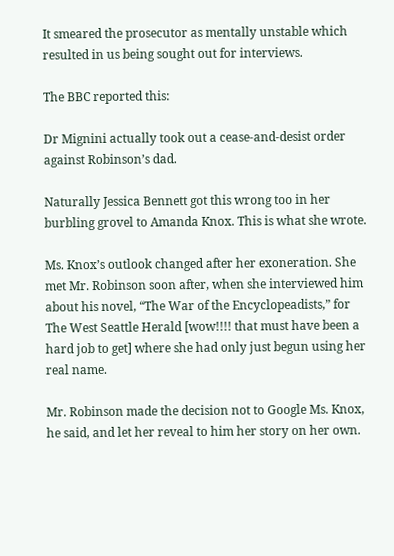It smeared the prosecutor as mentally unstable which resulted in us being sought out for interviews.

The BBC reported this:

Dr Mignini actually took out a cease-and-desist order against Robinson’s dad.

Naturally Jessica Bennett got this wrong too in her burbling grovel to Amanda Knox. This is what she wrote.

Ms. Knox’s outlook changed after her exoneration. She met Mr. Robinson soon after, when she interviewed him about his novel, “The War of the Encyclopeadists,” for The West Seattle Herald [wow!!!! that must have been a hard job to get] where she had only just begun using her real name.

Mr. Robinson made the decision not to Google Ms. Knox, he said, and let her reveal to him her story on her own.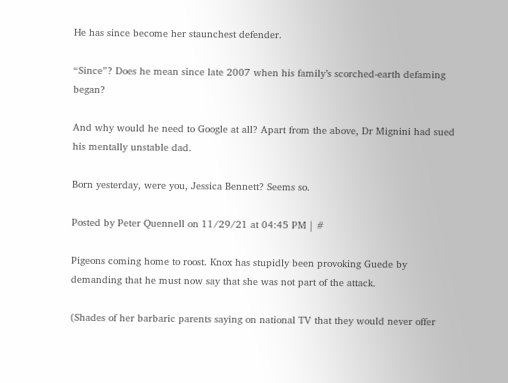He has since become her staunchest defender.

“Since”? Does he mean since late 2007 when his family’s scorched-earth defaming began?

And why would he need to Google at all? Apart from the above, Dr Mignini had sued his mentally unstable dad.

Born yesterday, were you, Jessica Bennett? Seems so.

Posted by Peter Quennell on 11/29/21 at 04:45 PM | #

Pigeons coming home to roost. Knox has stupidly been provoking Guede by demanding that he must now say that she was not part of the attack.

(Shades of her barbaric parents saying on national TV that they would never offer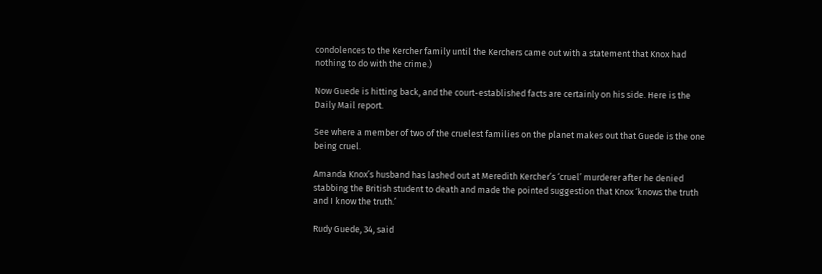condolences to the Kercher family until the Kerchers came out with a statement that Knox had nothing to do with the crime.)

Now Guede is hitting back, and the court-established facts are certainly on his side. Here is the Daily Mail report.

See where a member of two of the cruelest families on the planet makes out that Guede is the one being cruel.

Amanda Knox’s husband has lashed out at Meredith Kercher’s ‘cruel’ murderer after he denied stabbing the British student to death and made the pointed suggestion that Knox ‘knows the truth and I know the truth.’

Rudy Guede, 34, said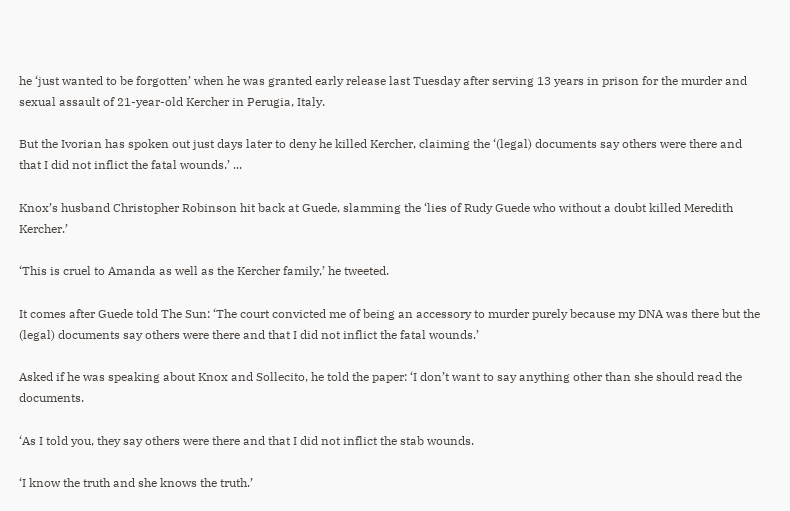he ‘just wanted to be forgotten’ when he was granted early release last Tuesday after serving 13 years in prison for the murder and sexual assault of 21-year-old Kercher in Perugia, Italy.

But the Ivorian has spoken out just days later to deny he killed Kercher, claiming the ‘(legal) documents say others were there and that I did not inflict the fatal wounds.’ ...

Knox’s husband Christopher Robinson hit back at Guede, slamming the ‘lies of Rudy Guede who without a doubt killed Meredith Kercher.’

‘This is cruel to Amanda as well as the Kercher family,’ he tweeted.

It comes after Guede told The Sun: ‘The court convicted me of being an accessory to murder purely because my DNA was there but the (legal) documents say others were there and that I did not inflict the fatal wounds.’

Asked if he was speaking about Knox and Sollecito, he told the paper: ‘I don’t want to say anything other than she should read the documents.

‘As I told you, they say others were there and that I did not inflict the stab wounds.

‘I know the truth and she knows the truth.’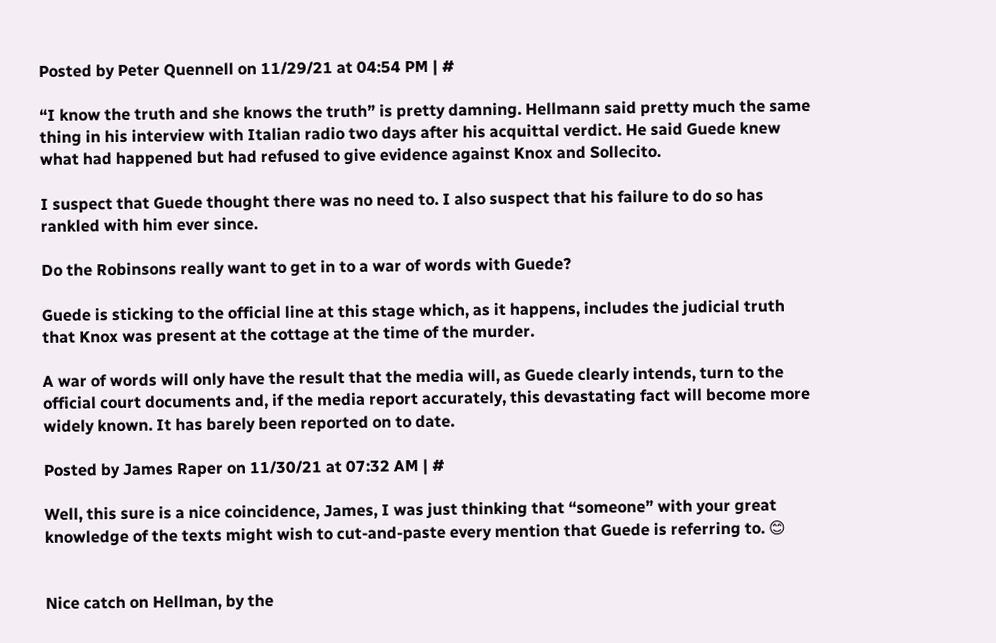Posted by Peter Quennell on 11/29/21 at 04:54 PM | #

“I know the truth and she knows the truth” is pretty damning. Hellmann said pretty much the same thing in his interview with Italian radio two days after his acquittal verdict. He said Guede knew what had happened but had refused to give evidence against Knox and Sollecito.

I suspect that Guede thought there was no need to. I also suspect that his failure to do so has rankled with him ever since.

Do the Robinsons really want to get in to a war of words with Guede?

Guede is sticking to the official line at this stage which, as it happens, includes the judicial truth that Knox was present at the cottage at the time of the murder.

A war of words will only have the result that the media will, as Guede clearly intends, turn to the official court documents and, if the media report accurately, this devastating fact will become more widely known. It has barely been reported on to date.

Posted by James Raper on 11/30/21 at 07:32 AM | #

Well, this sure is a nice coincidence, James, I was just thinking that “someone” with your great knowledge of the texts might wish to cut-and-paste every mention that Guede is referring to. 😊


Nice catch on Hellman, by the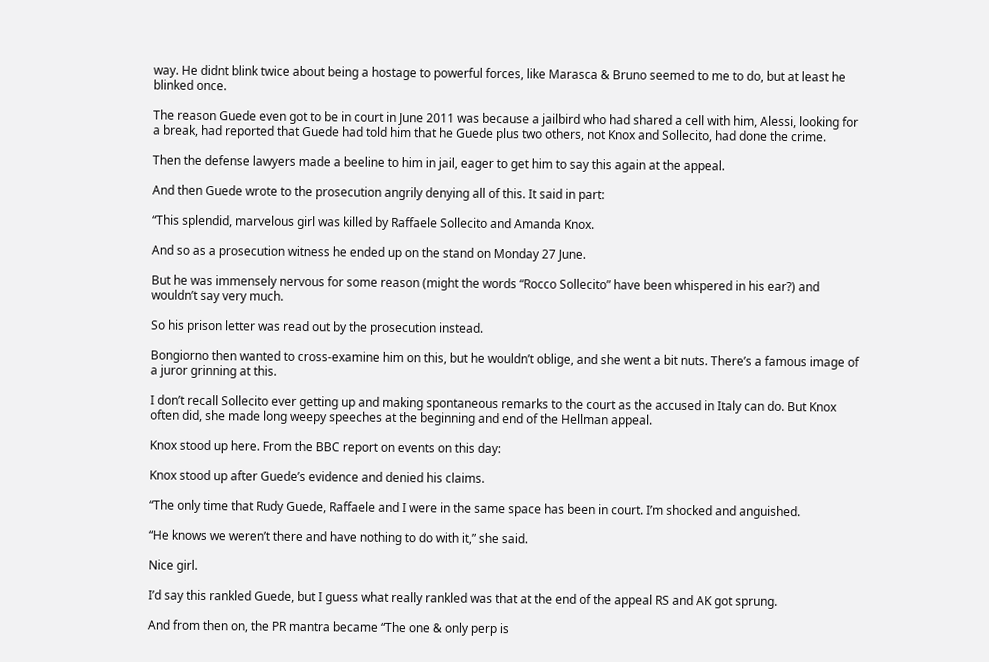way. He didnt blink twice about being a hostage to powerful forces, like Marasca & Bruno seemed to me to do, but at least he blinked once.

The reason Guede even got to be in court in June 2011 was because a jailbird who had shared a cell with him, Alessi, looking for a break, had reported that Guede had told him that he Guede plus two others, not Knox and Sollecito, had done the crime.

Then the defense lawyers made a beeline to him in jail, eager to get him to say this again at the appeal.

And then Guede wrote to the prosecution angrily denying all of this. It said in part:

“This splendid, marvelous girl was killed by Raffaele Sollecito and Amanda Knox.

And so as a prosecution witness he ended up on the stand on Monday 27 June.

But he was immensely nervous for some reason (might the words “Rocco Sollecito” have been whispered in his ear?) and wouldn’t say very much.

So his prison letter was read out by the prosecution instead.

Bongiorno then wanted to cross-examine him on this, but he wouldn’t oblige, and she went a bit nuts. There’s a famous image of a juror grinning at this.

I don’t recall Sollecito ever getting up and making spontaneous remarks to the court as the accused in Italy can do. But Knox often did, she made long weepy speeches at the beginning and end of the Hellman appeal.

Knox stood up here. From the BBC report on events on this day:

Knox stood up after Guede’s evidence and denied his claims.

“The only time that Rudy Guede, Raffaele and I were in the same space has been in court. I’m shocked and anguished.

“He knows we weren’t there and have nothing to do with it,” she said.

Nice girl.

I’d say this rankled Guede, but I guess what really rankled was that at the end of the appeal RS and AK got sprung.

And from then on, the PR mantra became “The one & only perp is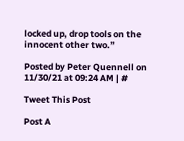locked up, drop tools on the innocent other two.”

Posted by Peter Quennell on 11/30/21 at 09:24 AM | #

Tweet This Post

Post A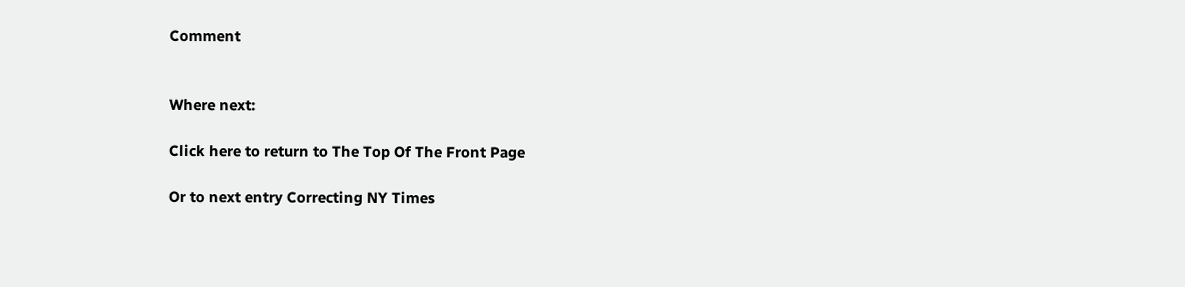Comment


Where next:

Click here to return to The Top Of The Front Page

Or to next entry Correcting NY Times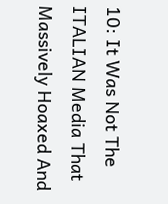10: It Was Not The ITALIAN Media That Massively Hoaxed And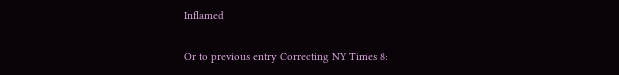Inflamed

Or to previous entry Correcting NY Times 8: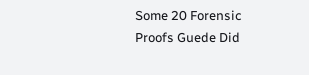Some 20 Forensic Proofs Guede Did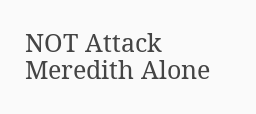NOT Attack Meredith Alone